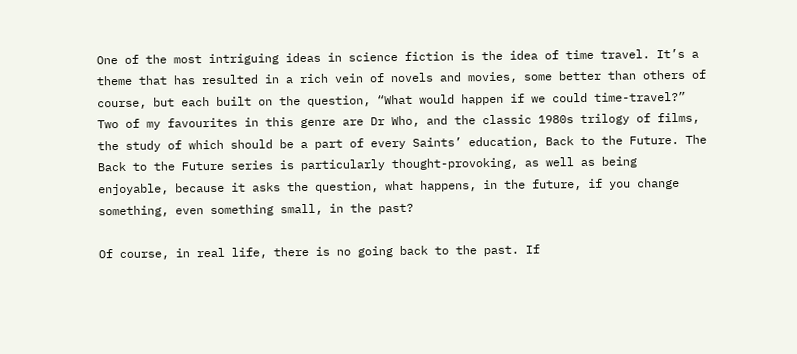One of the most intriguing ideas in science fiction is the idea of time travel. It’s a theme that has resulted in a rich vein of novels and movies, some better than others of course, but each built on the question, “What would happen if we could time-travel?” Two of my favourites in this genre are Dr Who, and the classic 1980s trilogy of films, the study of which should be a part of every Saints’ education, Back to the Future. The Back to the Future series is particularly thought-provoking, as well as being enjoyable, because it asks the question, what happens, in the future, if you change something, even something small, in the past?

Of course, in real life, there is no going back to the past. If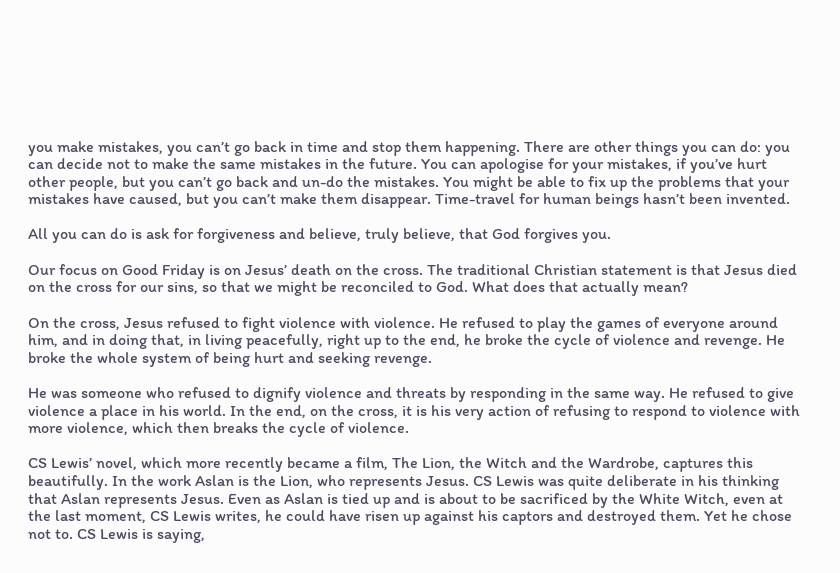you make mistakes, you can’t go back in time and stop them happening. There are other things you can do: you can decide not to make the same mistakes in the future. You can apologise for your mistakes, if you’ve hurt other people, but you can’t go back and un-do the mistakes. You might be able to fix up the problems that your mistakes have caused, but you can’t make them disappear. Time-travel for human beings hasn’t been invented.

All you can do is ask for forgiveness and believe, truly believe, that God forgives you.

Our focus on Good Friday is on Jesus’ death on the cross. The traditional Christian statement is that Jesus died on the cross for our sins, so that we might be reconciled to God. What does that actually mean?

On the cross, Jesus refused to fight violence with violence. He refused to play the games of everyone around him, and in doing that, in living peacefully, right up to the end, he broke the cycle of violence and revenge. He broke the whole system of being hurt and seeking revenge.

He was someone who refused to dignify violence and threats by responding in the same way. He refused to give violence a place in his world. In the end, on the cross, it is his very action of refusing to respond to violence with more violence, which then breaks the cycle of violence.

CS Lewis’ novel, which more recently became a film, The Lion, the Witch and the Wardrobe, captures this beautifully. In the work Aslan is the Lion, who represents Jesus. CS Lewis was quite deliberate in his thinking that Aslan represents Jesus. Even as Aslan is tied up and is about to be sacrificed by the White Witch, even at the last moment, CS Lewis writes, he could have risen up against his captors and destroyed them. Yet he chose not to. CS Lewis is saying,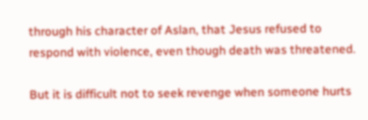through his character of Aslan, that Jesus refused to respond with violence, even though death was threatened.

But it is difficult not to seek revenge when someone hurts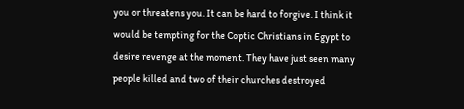you or threatens you. It can be hard to forgive. I think it would be tempting for the Coptic Christians in Egypt to desire revenge at the moment. They have just seen many people killed and two of their churches destroyed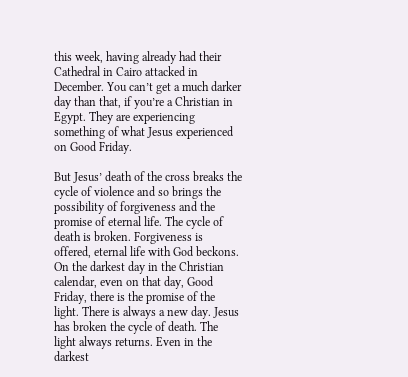this week, having already had their Cathedral in Cairo attacked in December. You can’t get a much darker day than that, if you’re a Christian in Egypt. They are experiencing something of what Jesus experienced on Good Friday.

But Jesus’ death of the cross breaks the cycle of violence and so brings the possibility of forgiveness and the promise of eternal life. The cycle of death is broken. Forgiveness is offered, eternal life with God beckons. On the darkest day in the Christian calendar, even on that day, Good Friday, there is the promise of the light. There is always a new day. Jesus has broken the cycle of death. The light always returns. Even in the darkest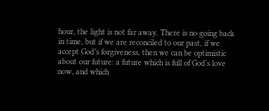hour, the light is not far away. There is no going back in time, but if we are reconciled to our past, if we accept God’s forgiveness, then we can be optimistic about our future: a future which is full of God’s love now, and which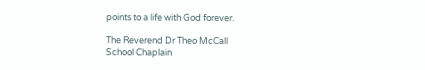points to a life with God forever.

The Reverend Dr Theo McCall
School Chaplain